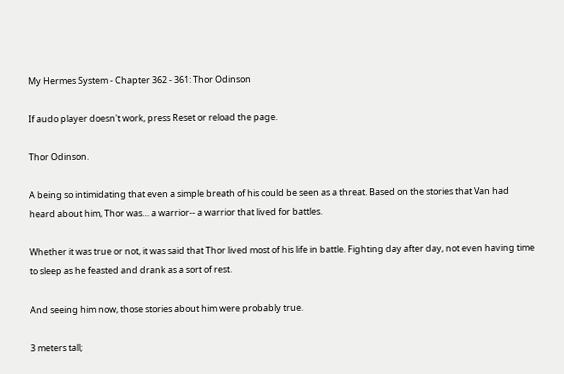My Hermes System - Chapter 362 - 361: Thor Odinson

If audo player doesn't work, press Reset or reload the page.

Thor Odinson.

A being so intimidating that even a simple breath of his could be seen as a threat. Based on the stories that Van had heard about him, Thor was… a warrior-- a warrior that lived for battles.

Whether it was true or not, it was said that Thor lived most of his life in battle. Fighting day after day, not even having time to sleep as he feasted and drank as a sort of rest.

And seeing him now, those stories about him were probably true.

3 meters tall;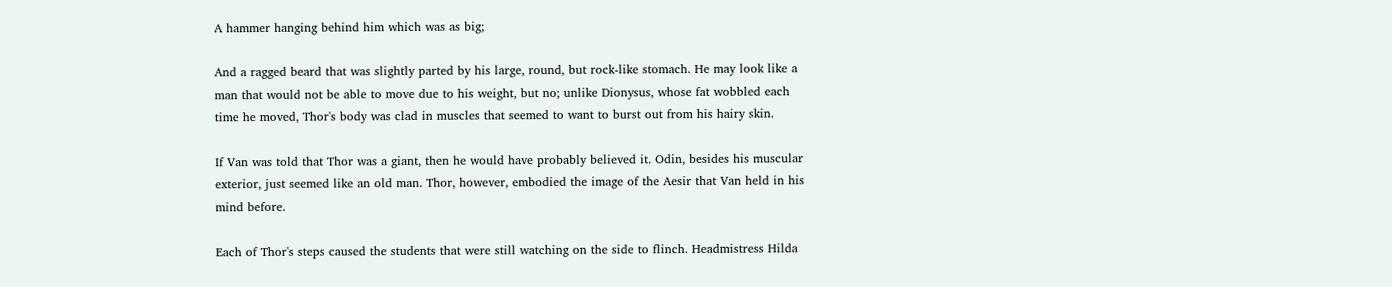A hammer hanging behind him which was as big;

And a ragged beard that was slightly parted by his large, round, but rock-like stomach. He may look like a man that would not be able to move due to his weight, but no; unlike Dionysus, whose fat wobbled each time he moved, Thor's body was clad in muscles that seemed to want to burst out from his hairy skin.

If Van was told that Thor was a giant, then he would have probably believed it. Odin, besides his muscular exterior, just seemed like an old man. Thor, however, embodied the image of the Aesir that Van held in his mind before.

Each of Thor's steps caused the students that were still watching on the side to flinch. Headmistress Hilda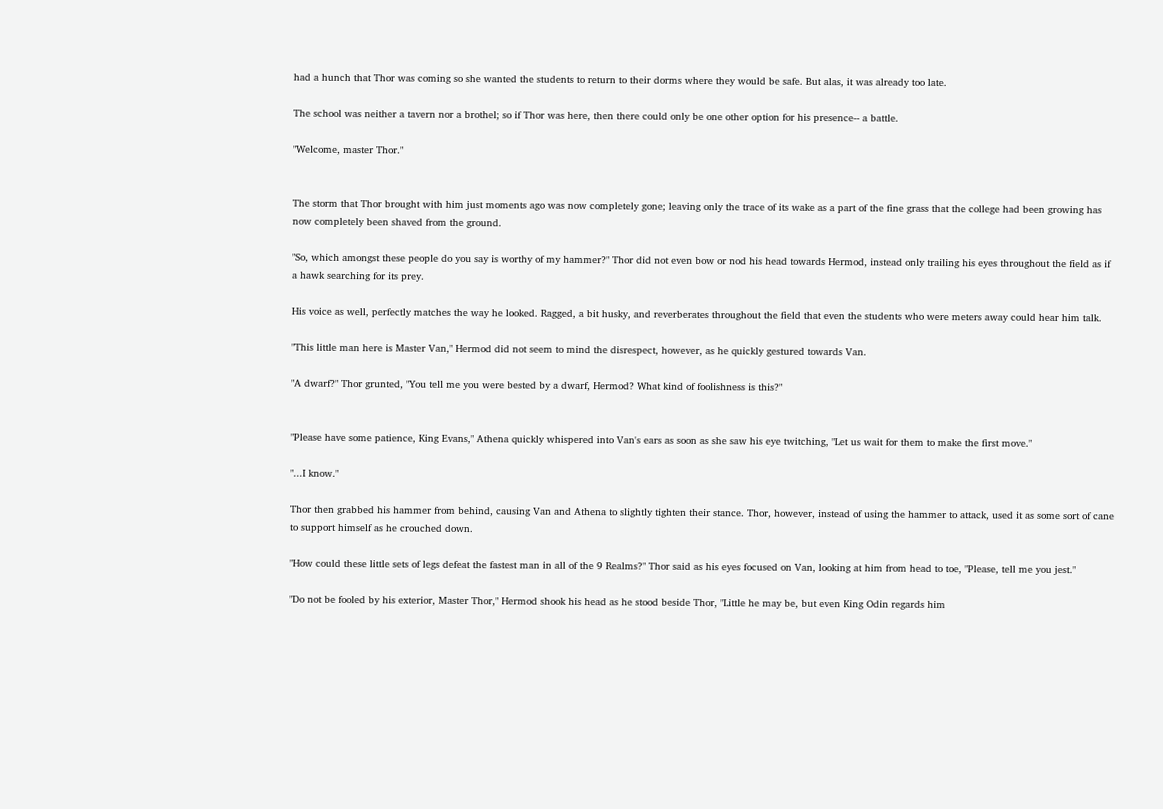had a hunch that Thor was coming so she wanted the students to return to their dorms where they would be safe. But alas, it was already too late.

The school was neither a tavern nor a brothel; so if Thor was here, then there could only be one other option for his presence-- a battle.

"Welcome, master Thor."


The storm that Thor brought with him just moments ago was now completely gone; leaving only the trace of its wake as a part of the fine grass that the college had been growing has now completely been shaved from the ground.

"So, which amongst these people do you say is worthy of my hammer?" Thor did not even bow or nod his head towards Hermod, instead only trailing his eyes throughout the field as if a hawk searching for its prey.

His voice as well, perfectly matches the way he looked. Ragged, a bit husky, and reverberates throughout the field that even the students who were meters away could hear him talk.

"This little man here is Master Van," Hermod did not seem to mind the disrespect, however, as he quickly gestured towards Van.

"A dwarf?" Thor grunted, "You tell me you were bested by a dwarf, Hermod? What kind of foolishness is this?"


"Please have some patience, King Evans," Athena quickly whispered into Van's ears as soon as she saw his eye twitching, "Let us wait for them to make the first move."

"...I know."

Thor then grabbed his hammer from behind, causing Van and Athena to slightly tighten their stance. Thor, however, instead of using the hammer to attack, used it as some sort of cane to support himself as he crouched down.

"How could these little sets of legs defeat the fastest man in all of the 9 Realms?" Thor said as his eyes focused on Van, looking at him from head to toe, "Please, tell me you jest."

"Do not be fooled by his exterior, Master Thor," Hermod shook his head as he stood beside Thor, "Little he may be, but even King Odin regards him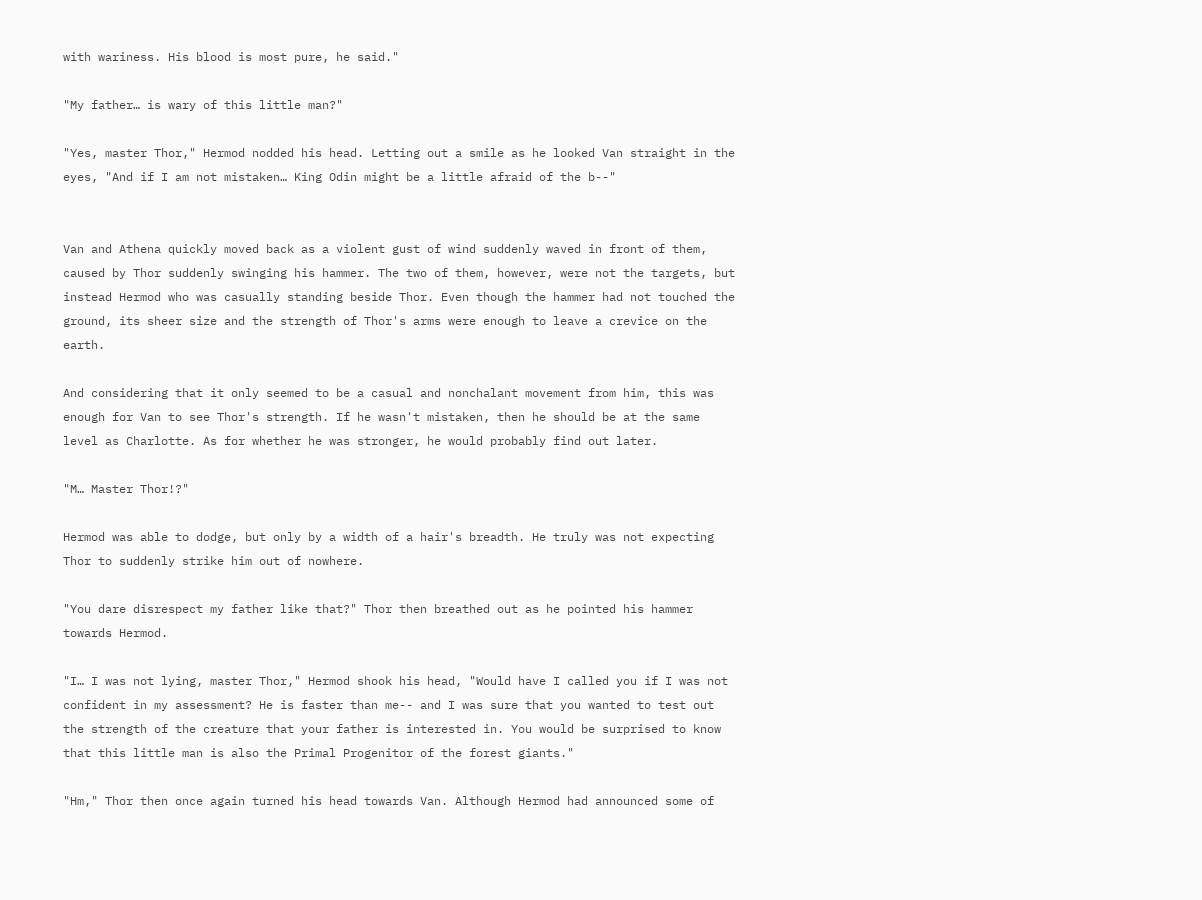with wariness. His blood is most pure, he said."

"My father… is wary of this little man?"

"Yes, master Thor," Hermod nodded his head. Letting out a smile as he looked Van straight in the eyes, "And if I am not mistaken… King Odin might be a little afraid of the b--"


Van and Athena quickly moved back as a violent gust of wind suddenly waved in front of them, caused by Thor suddenly swinging his hammer. The two of them, however, were not the targets, but instead Hermod who was casually standing beside Thor. Even though the hammer had not touched the ground, its sheer size and the strength of Thor's arms were enough to leave a crevice on the earth.

And considering that it only seemed to be a casual and nonchalant movement from him, this was enough for Van to see Thor's strength. If he wasn't mistaken, then he should be at the same level as Charlotte. As for whether he was stronger, he would probably find out later.

"M… Master Thor!?"

Hermod was able to dodge, but only by a width of a hair's breadth. He truly was not expecting Thor to suddenly strike him out of nowhere.

"You dare disrespect my father like that?" Thor then breathed out as he pointed his hammer towards Hermod.

"I… I was not lying, master Thor," Hermod shook his head, "Would have I called you if I was not confident in my assessment? He is faster than me-- and I was sure that you wanted to test out the strength of the creature that your father is interested in. You would be surprised to know that this little man is also the Primal Progenitor of the forest giants."

"Hm," Thor then once again turned his head towards Van. Although Hermod had announced some of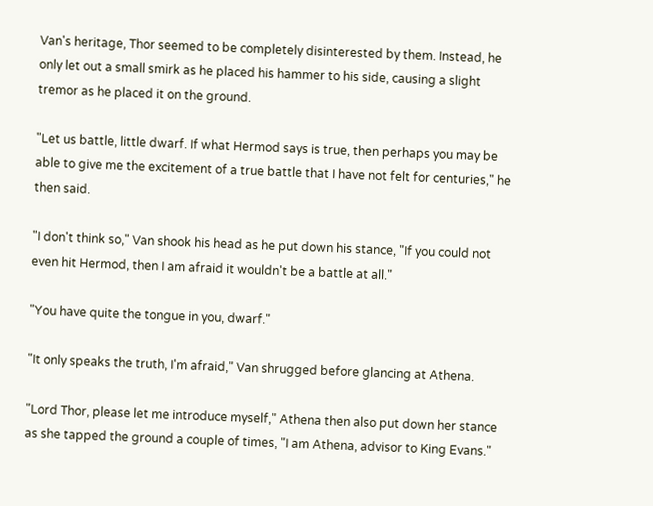Van's heritage, Thor seemed to be completely disinterested by them. Instead, he only let out a small smirk as he placed his hammer to his side, causing a slight tremor as he placed it on the ground.

"Let us battle, little dwarf. If what Hermod says is true, then perhaps you may be able to give me the excitement of a true battle that I have not felt for centuries," he then said.

"I don't think so," Van shook his head as he put down his stance, "If you could not even hit Hermod, then I am afraid it wouldn't be a battle at all."

"You have quite the tongue in you, dwarf."

"It only speaks the truth, I'm afraid," Van shrugged before glancing at Athena.

"Lord Thor, please let me introduce myself," Athena then also put down her stance as she tapped the ground a couple of times, "I am Athena, advisor to King Evans."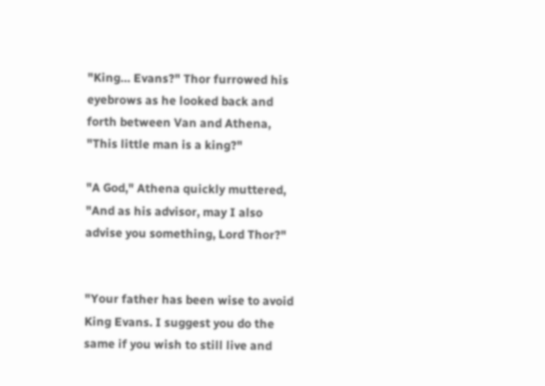"King… Evans?" Thor furrowed his eyebrows as he looked back and forth between Van and Athena, "This little man is a king?"

"A God," Athena quickly muttered, "And as his advisor, may I also advise you something, Lord Thor?"


"Your father has been wise to avoid King Evans. I suggest you do the same if you wish to still live and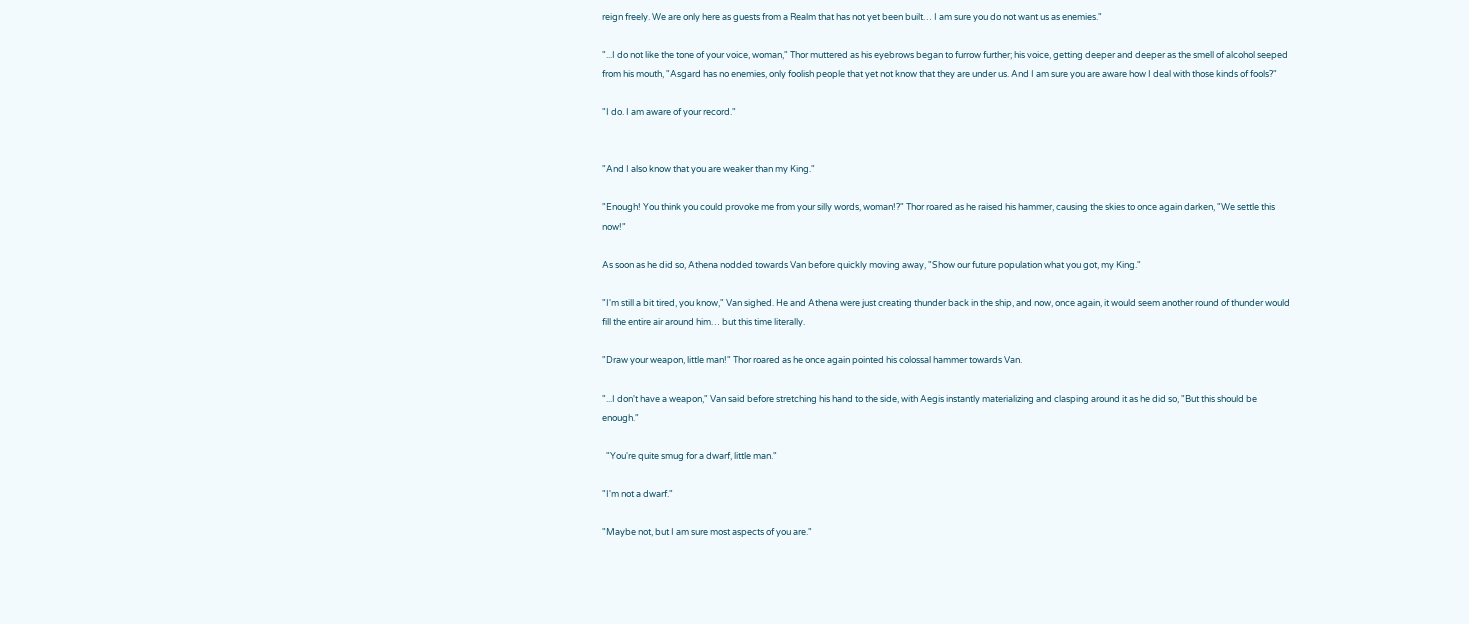reign freely. We are only here as guests from a Realm that has not yet been built… I am sure you do not want us as enemies."

"...I do not like the tone of your voice, woman," Thor muttered as his eyebrows began to furrow further; his voice, getting deeper and deeper as the smell of alcohol seeped from his mouth, "Asgard has no enemies, only foolish people that yet not know that they are under us. And I am sure you are aware how I deal with those kinds of fools?"

"I do. I am aware of your record."


"And I also know that you are weaker than my King."

"Enough! You think you could provoke me from your silly words, woman!?" Thor roared as he raised his hammer, causing the skies to once again darken, "We settle this now!"

As soon as he did so, Athena nodded towards Van before quickly moving away, "Show our future population what you got, my King."

"I'm still a bit tired, you know," Van sighed. He and Athena were just creating thunder back in the ship, and now, once again, it would seem another round of thunder would fill the entire air around him… but this time literally.

"Draw your weapon, little man!" Thor roared as he once again pointed his colossal hammer towards Van.

"...I don't have a weapon," Van said before stretching his hand to the side, with Aegis instantly materializing and clasping around it as he did so, "But this should be enough."

  "You're quite smug for a dwarf, little man."

"I'm not a dwarf."

"Maybe not, but I am sure most aspects of you are."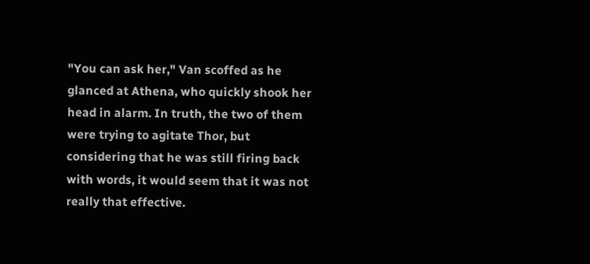"You can ask her," Van scoffed as he glanced at Athena, who quickly shook her head in alarm. In truth, the two of them were trying to agitate Thor, but considering that he was still firing back with words, it would seem that it was not really that effective.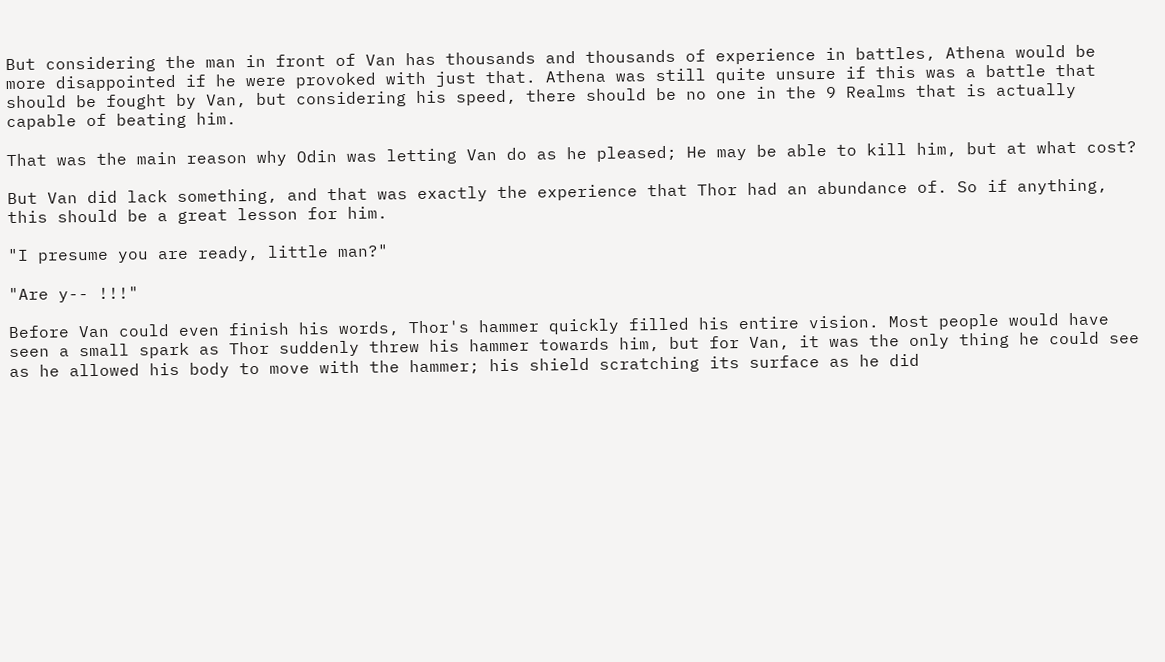But considering the man in front of Van has thousands and thousands of experience in battles, Athena would be more disappointed if he were provoked with just that. Athena was still quite unsure if this was a battle that should be fought by Van, but considering his speed, there should be no one in the 9 Realms that is actually capable of beating him.

That was the main reason why Odin was letting Van do as he pleased; He may be able to kill him, but at what cost?

But Van did lack something, and that was exactly the experience that Thor had an abundance of. So if anything, this should be a great lesson for him.

"I presume you are ready, little man?"

"Are y-- !!!"

Before Van could even finish his words, Thor's hammer quickly filled his entire vision. Most people would have seen a small spark as Thor suddenly threw his hammer towards him, but for Van, it was the only thing he could see as he allowed his body to move with the hammer; his shield scratching its surface as he did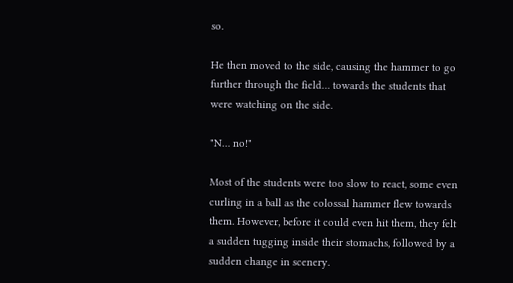so.

He then moved to the side, causing the hammer to go further through the field… towards the students that were watching on the side.

"N… no!"

Most of the students were too slow to react, some even curling in a ball as the colossal hammer flew towards them. However, before it could even hit them, they felt a sudden tugging inside their stomachs, followed by a sudden change in scenery.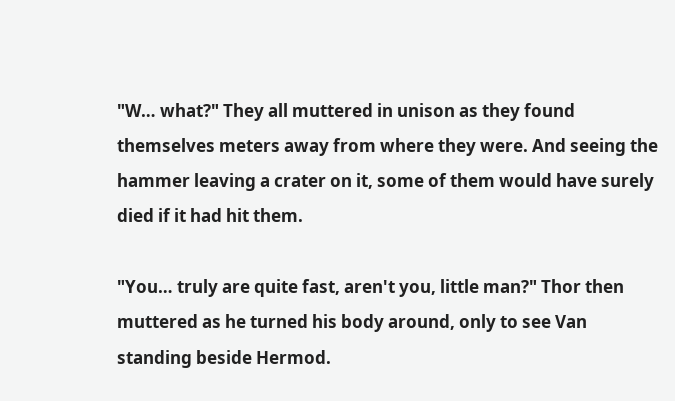"W… what?" They all muttered in unison as they found themselves meters away from where they were. And seeing the hammer leaving a crater on it, some of them would have surely died if it had hit them.

"You… truly are quite fast, aren't you, little man?" Thor then muttered as he turned his body around, only to see Van standing beside Hermod.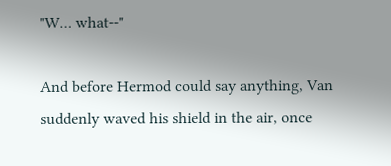"W… what--"

And before Hermod could say anything, Van suddenly waved his shield in the air, once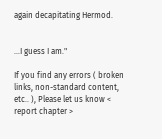again decapitating Hermod.


...I guess I am."

If you find any errors ( broken links, non-standard content, etc.. ), Please let us know < report chapter >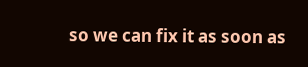so we can fix it as soon as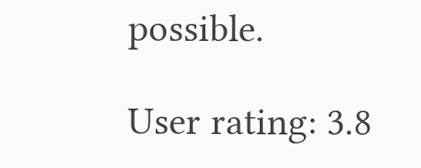possible.

User rating: 3.8